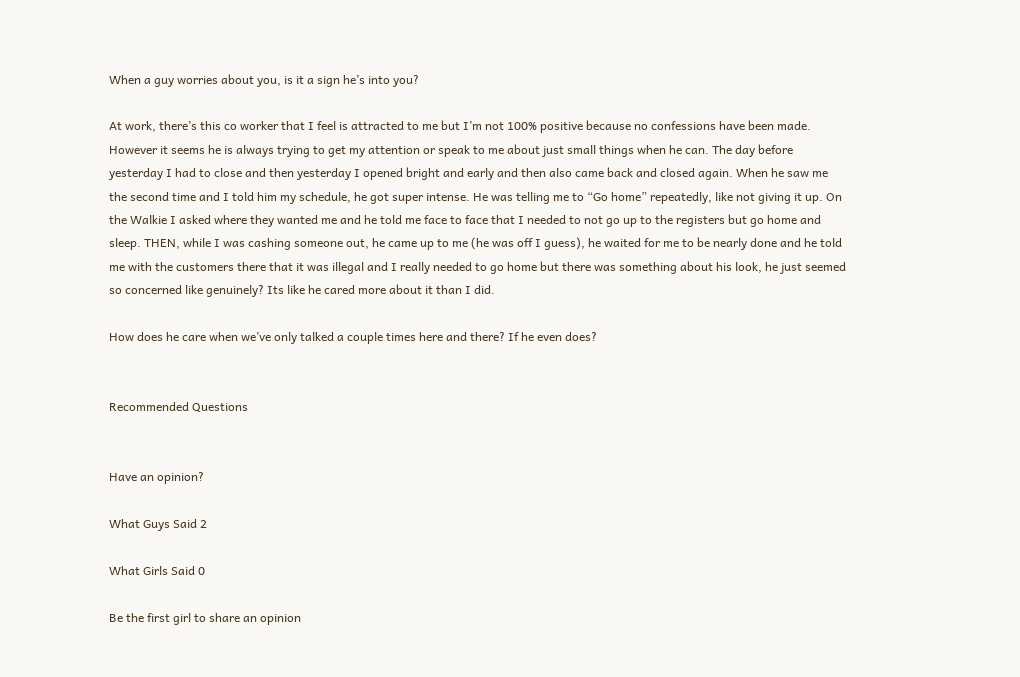When a guy worries about you, is it a sign he’s into you?

At work, there’s this co worker that I feel is attracted to me but I’m not 100% positive because no confessions have been made. However it seems he is always trying to get my attention or speak to me about just small things when he can. The day before yesterday I had to close and then yesterday I opened bright and early and then also came back and closed again. When he saw me the second time and I told him my schedule, he got super intense. He was telling me to “Go home” repeatedly, like not giving it up. On the Walkie I asked where they wanted me and he told me face to face that I needed to not go up to the registers but go home and sleep. THEN, while I was cashing someone out, he came up to me (he was off I guess), he waited for me to be nearly done and he told me with the customers there that it was illegal and I really needed to go home but there was something about his look, he just seemed so concerned like genuinely? Its like he cared more about it than I did.

How does he care when we’ve only talked a couple times here and there? If he even does?


Recommended Questions


Have an opinion?

What Guys Said 2

What Girls Said 0

Be the first girl to share an opinion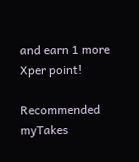and earn 1 more Xper point!

Recommended myTakes